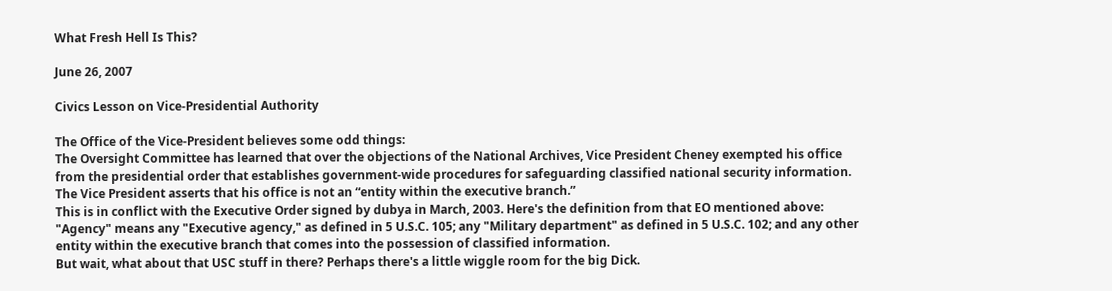What Fresh Hell Is This?

June 26, 2007

Civics Lesson on Vice-Presidential Authority

The Office of the Vice-President believes some odd things:
The Oversight Committee has learned that over the objections of the National Archives, Vice President Cheney exempted his office from the presidential order that establishes government-wide procedures for safeguarding classified national security information. The Vice President asserts that his office is not an “entity within the executive branch.”
This is in conflict with the Executive Order signed by dubya in March, 2003. Here's the definition from that EO mentioned above:
"Agency" means any "Executive agency," as defined in 5 U.S.C. 105; any "Military department" as defined in 5 U.S.C. 102; and any other entity within the executive branch that comes into the possession of classified information.
But wait, what about that USC stuff in there? Perhaps there's a little wiggle room for the big Dick.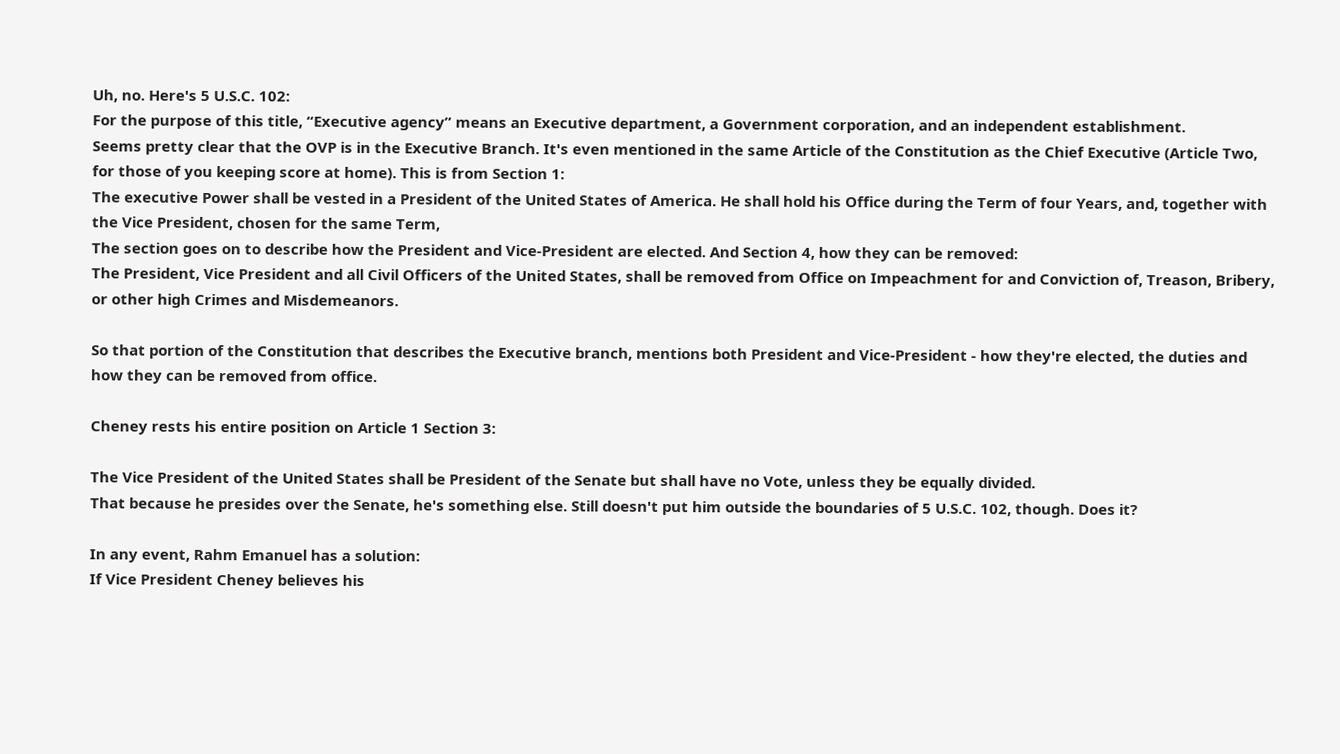Uh, no. Here's 5 U.S.C. 102:
For the purpose of this title, “Executive agency” means an Executive department, a Government corporation, and an independent establishment.
Seems pretty clear that the OVP is in the Executive Branch. It's even mentioned in the same Article of the Constitution as the Chief Executive (Article Two, for those of you keeping score at home). This is from Section 1:
The executive Power shall be vested in a President of the United States of America. He shall hold his Office during the Term of four Years, and, together with the Vice President, chosen for the same Term,
The section goes on to describe how the President and Vice-President are elected. And Section 4, how they can be removed:
The President, Vice President and all Civil Officers of the United States, shall be removed from Office on Impeachment for and Conviction of, Treason, Bribery, or other high Crimes and Misdemeanors.

So that portion of the Constitution that describes the Executive branch, mentions both President and Vice-President - how they're elected, the duties and how they can be removed from office.

Cheney rests his entire position on Article 1 Section 3:

The Vice President of the United States shall be President of the Senate but shall have no Vote, unless they be equally divided.
That because he presides over the Senate, he's something else. Still doesn't put him outside the boundaries of 5 U.S.C. 102, though. Does it?

In any event, Rahm Emanuel has a solution:
If Vice President Cheney believes his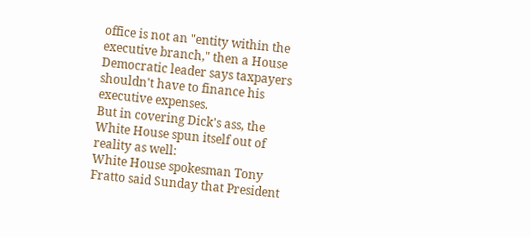office is not an "entity within the executive branch," then a House Democratic leader says taxpayers shouldn't have to finance his executive expenses.
But in covering Dick's ass, the White House spun itself out of reality as well:
White House spokesman Tony Fratto said Sunday that President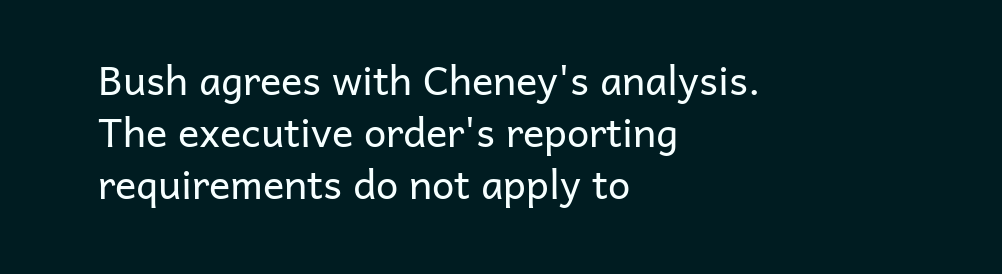Bush agrees with Cheney's analysis. The executive order's reporting requirements do not apply to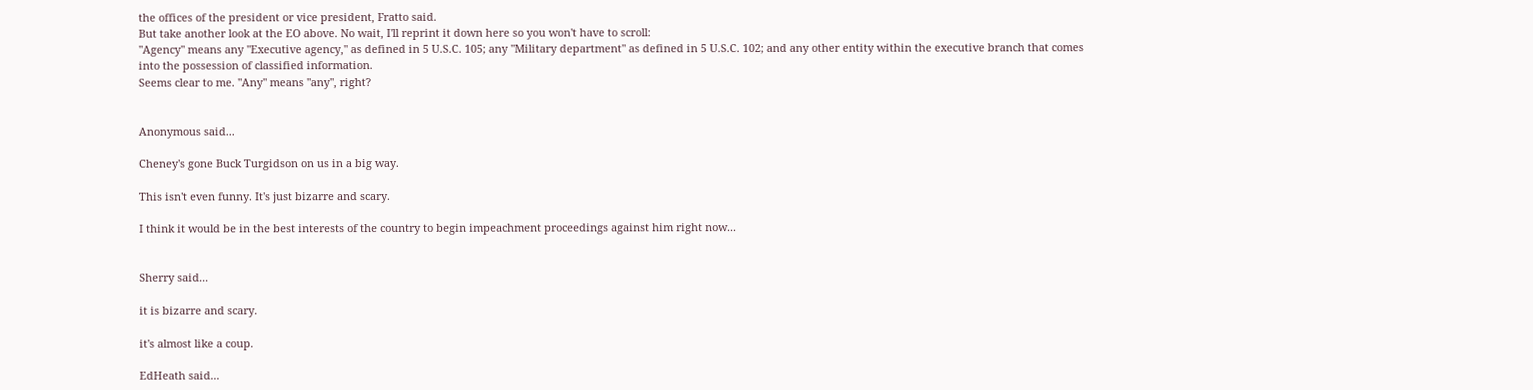the offices of the president or vice president, Fratto said.
But take another look at the EO above. No wait, I'll reprint it down here so you won't have to scroll:
"Agency" means any "Executive agency," as defined in 5 U.S.C. 105; any "Military department" as defined in 5 U.S.C. 102; and any other entity within the executive branch that comes into the possession of classified information.
Seems clear to me. "Any" means "any", right?


Anonymous said...

Cheney's gone Buck Turgidson on us in a big way.

This isn't even funny. It's just bizarre and scary.

I think it would be in the best interests of the country to begin impeachment proceedings against him right now...


Sherry said...

it is bizarre and scary.

it's almost like a coup.

EdHeath said...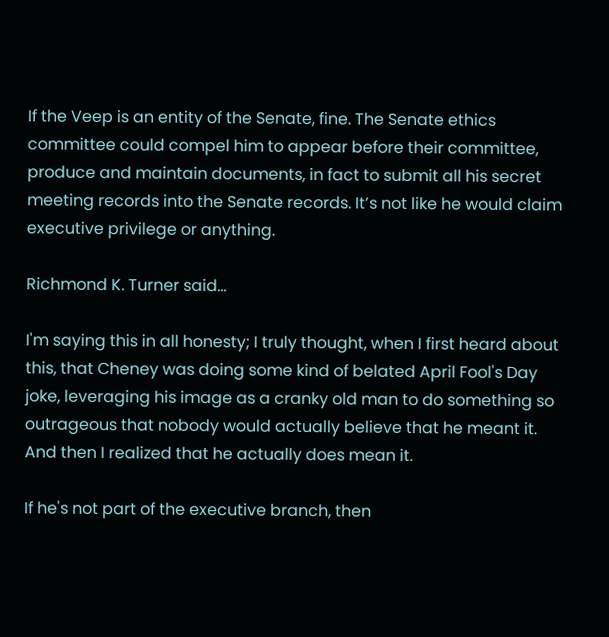If the Veep is an entity of the Senate, fine. The Senate ethics committee could compel him to appear before their committee, produce and maintain documents, in fact to submit all his secret meeting records into the Senate records. It’s not like he would claim executive privilege or anything.

Richmond K. Turner said...

I'm saying this in all honesty; I truly thought, when I first heard about this, that Cheney was doing some kind of belated April Fool's Day joke, leveraging his image as a cranky old man to do something so outrageous that nobody would actually believe that he meant it. And then I realized that he actually does mean it.

If he's not part of the executive branch, then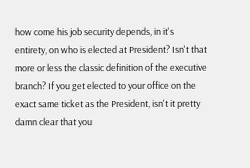how come his job security depends, in it's entirety, on who is elected at President? Isn't that more or less the classic definition of the executive branch? If you get elected to your office on the exact same ticket as the President, isn't it pretty damn clear that you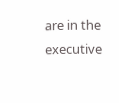are in the executive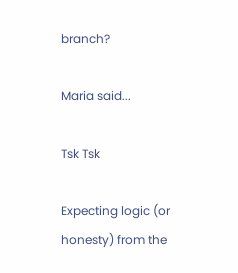branch?

Maria said...

Tsk Tsk

Expecting logic (or honesty) from the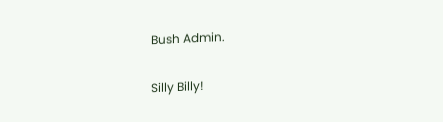Bush Admin.

Silly Billy!